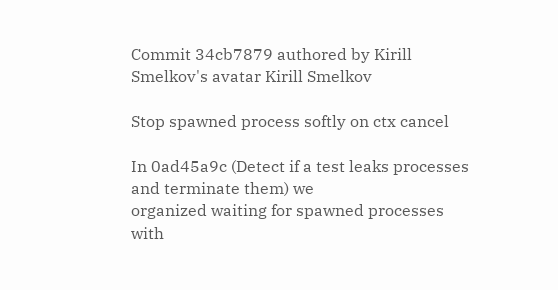Commit 34cb7879 authored by Kirill Smelkov's avatar Kirill Smelkov

Stop spawned process softly on ctx cancel

In 0ad45a9c (Detect if a test leaks processes and terminate them) we
organized waiting for spawned processes with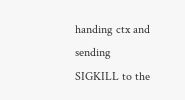handing ctx and sending
SIGKILL to the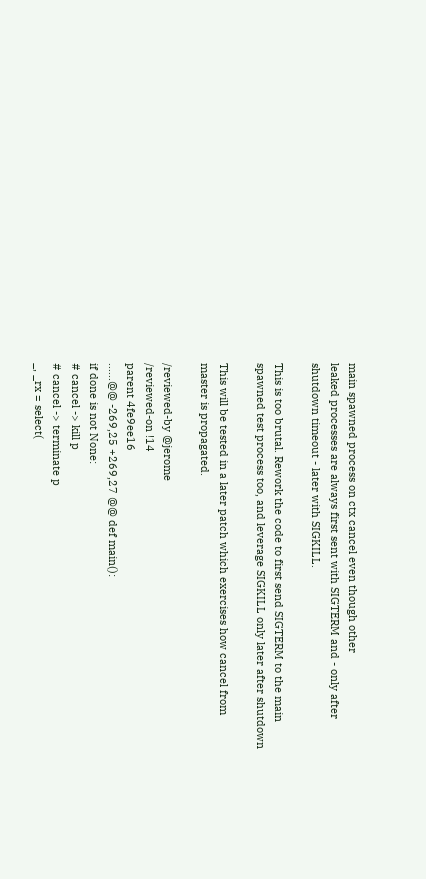main spawned process on ctx cancel even though other
leaked processes are always first sent with SIGTERM and - only after
shutdown timeout - later with SIGKILL.

This is too brutal. Rework the code to first send SIGTERM to the main
spawned test process too, and leverage SIGKILL only later after shutdown

This will be tested in a later patch which exercises how cancel from
master is propagated.

/reviewed-by @jerome
/reviewed-on !14
parent 4fe9ee16
......@@ -269,25 +269,27 @@ def main():
if done is not None:
# cancel -> kill p
# cancel -> terminate p
_, _rx = select(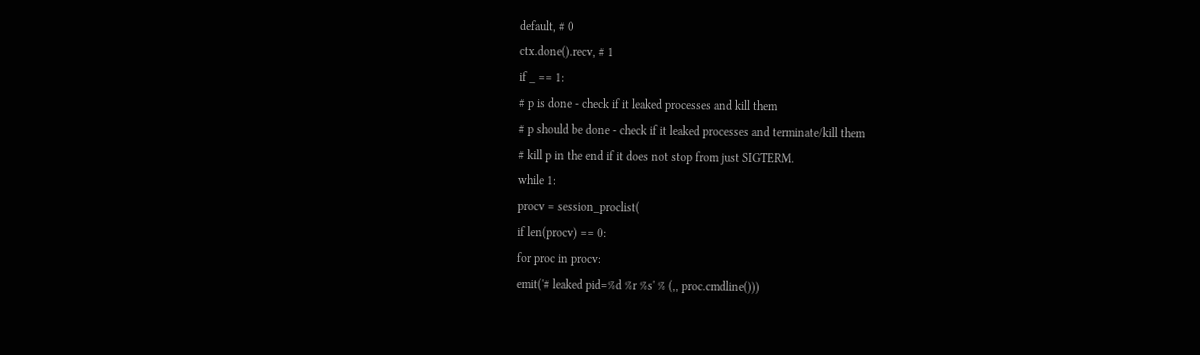default, # 0
ctx.done().recv, # 1
if _ == 1:
# p is done - check if it leaked processes and kill them
# p should be done - check if it leaked processes and terminate/kill them
# kill p in the end if it does not stop from just SIGTERM.
while 1:
procv = session_proclist(
if len(procv) == 0:
for proc in procv:
emit('# leaked pid=%d %r %s' % (,, proc.cmdline()))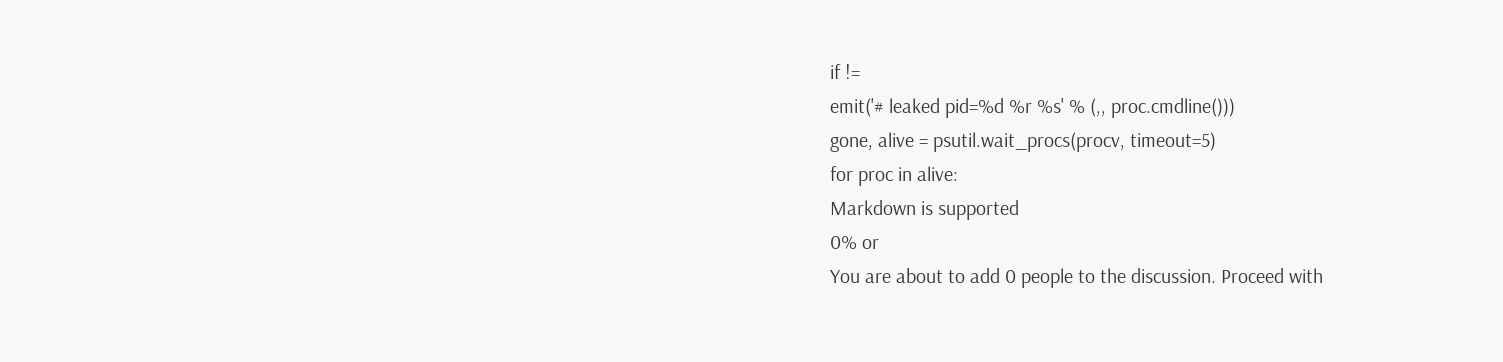if !=
emit('# leaked pid=%d %r %s' % (,, proc.cmdline()))
gone, alive = psutil.wait_procs(procv, timeout=5)
for proc in alive:
Markdown is supported
0% or
You are about to add 0 people to the discussion. Proceed with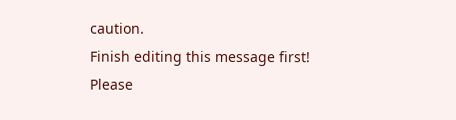caution.
Finish editing this message first!
Please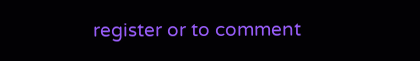register or to comment